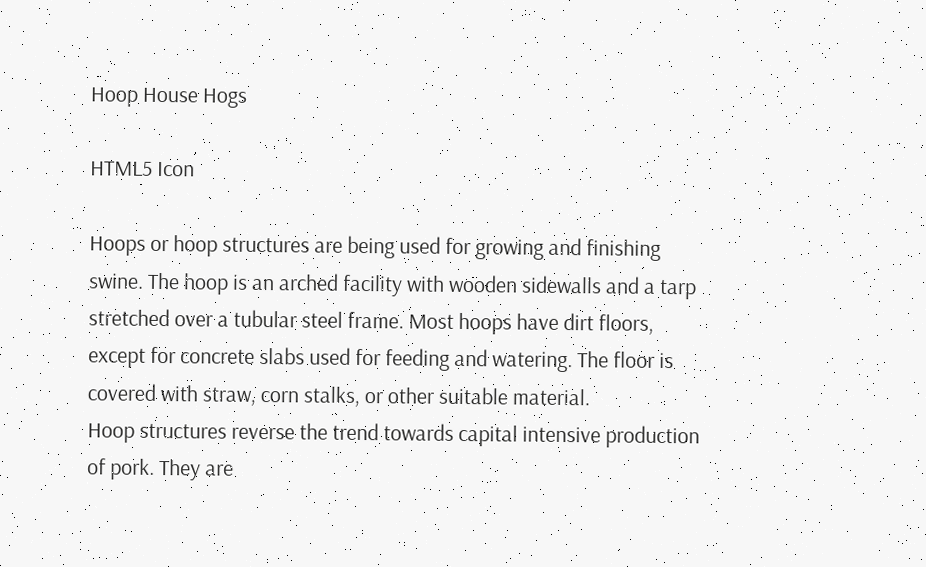Hoop House Hogs

HTML5 Icon

Hoops or hoop structures are being used for growing and finishing swine. The hoop is an arched facility with wooden sidewalls and a tarp stretched over a tubular steel frame. Most hoops have dirt floors, except for concrete slabs used for feeding and watering. The floor is covered with straw, corn stalks, or other suitable material.
Hoop structures reverse the trend towards capital intensive production of pork. They are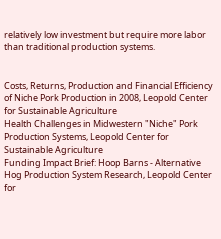relatively low investment but require more labor than traditional production systems.


Costs, Returns, Production and Financial Efficiency of Niche Pork Production in 2008, Leopold Center for Sustainable Agriculture
Health Challenges in Midwestern "Niche" Pork Production Systems, Leopold Center for Sustainable Agriculture
Funding Impact Brief: Hoop Barns - Alternative Hog Production System Research, Leopold Center for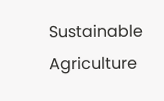Sustainable Agriculture